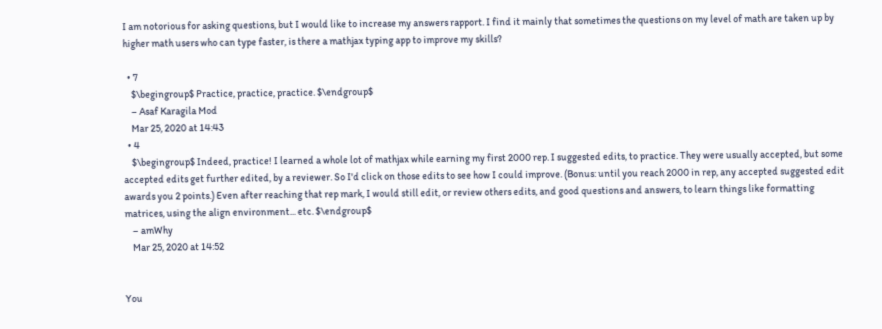I am notorious for asking questions, but I would like to increase my answers rapport. I find it mainly that sometimes the questions on my level of math are taken up by higher math users who can type faster, is there a mathjax typing app to improve my skills?

  • 7
    $\begingroup$ Practice, practice, practice. $\endgroup$
    – Asaf Karagila Mod
    Mar 25, 2020 at 14:43
  • 4
    $\begingroup$ Indeed, practice! I learned a whole lot of mathjax while earning my first 2000 rep. I suggested edits, to practice. They were usually accepted, but some accepted edits get further edited, by a reviewer. So I'd click on those edits to see how I could improve. (Bonus: until you reach 2000 in rep, any accepted suggested edit awards you 2 points.) Even after reaching that rep mark, I would still edit, or review others edits, and good questions and answers, to learn things like formatting matrices, using the align environment... etc. $\endgroup$
    – amWhy
    Mar 25, 2020 at 14:52


You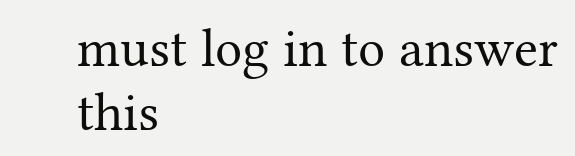must log in to answer this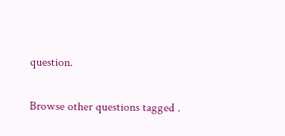question.

Browse other questions tagged .